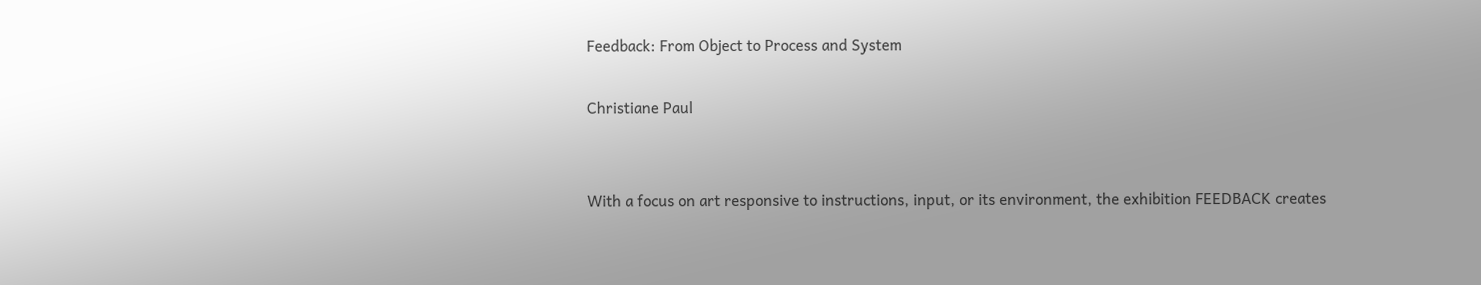Feedback: From Object to Process and System

Christiane Paul


With a focus on art responsive to instructions, input, or its environment, the exhibition FEEDBACK creates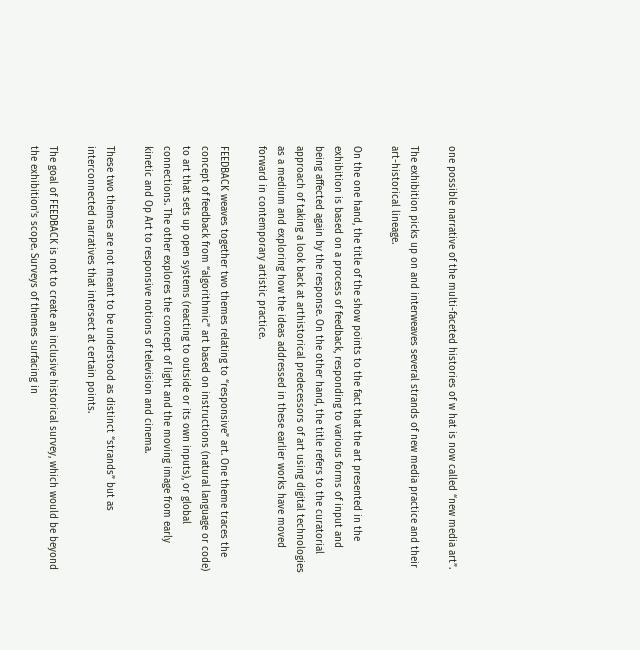one possible narrative of the multi-faceted histories of w hat is now called “new media art”.

The exhibition picks up on and interweaves several strands of new media practice and their art-historical lineage.

On the one hand, the title of the show points to the fact that the art presented in the exhibition is based on a process of feedback, responding to various forms of input and being affected again by the response. On the other hand, the title refers to the curatorial approach of taking a look back at arthistorical predecessors of art using digital technologies as a medium and exploring how the ideas addressed in these earlier works have moved forward in contemporary artistic practice.

FEEDBACK weaves together two themes relating to “responsive” art. One theme traces the concept of feedback from “algorithmic” art based on instructions (natural language or code) to art that sets up open systems (reacting to outside or its own inputs), or global connections. The other explores the concept of light and the moving image from early kinetic and Op Art to responsive notions of television and cinema.

These two themes are not meant to be understood as distinct “strands” but as interconnected narratives that intersect at certain points.

The goal of FEEDBACK is not to create an inclusive historical survey, which would be beyond the exhibition’s scope. Surveys of themes surfacing in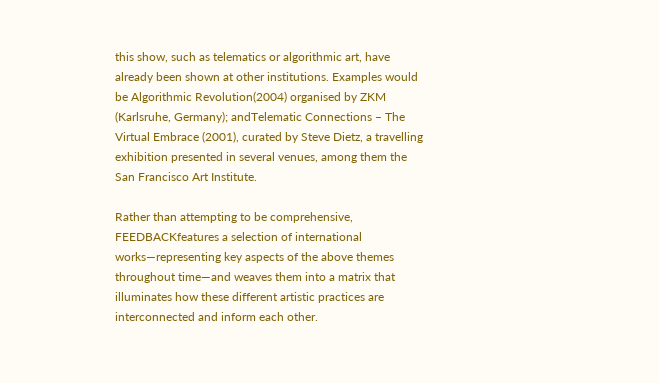this show, such as telematics or algorithmic art, have already been shown at other institutions. Examples would be Algorithmic Revolution(2004) organised by ZKM (Karlsruhe, Germany); andTelematic Connections – The Virtual Embrace (2001), curated by Steve Dietz, a travelling exhibition presented in several venues, among them the San Francisco Art Institute.

Rather than attempting to be comprehensive, FEEDBACKfeatures a selection of international works—representing key aspects of the above themes throughout time—and weaves them into a matrix that illuminates how these different artistic practices are interconnected and inform each other.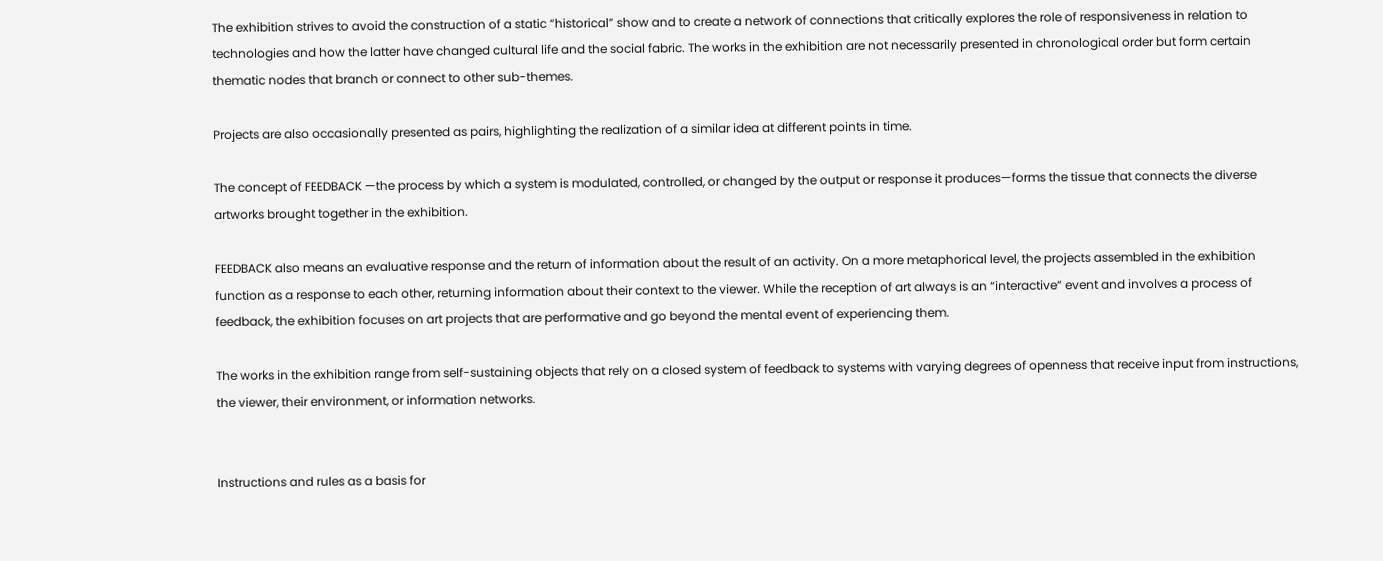The exhibition strives to avoid the construction of a static “historical” show and to create a network of connections that critically explores the role of responsiveness in relation to technologies and how the latter have changed cultural life and the social fabric. The works in the exhibition are not necessarily presented in chronological order but form certain thematic nodes that branch or connect to other sub-themes.

Projects are also occasionally presented as pairs, highlighting the realization of a similar idea at different points in time.

The concept of FEEDBACK —the process by which a system is modulated, controlled, or changed by the output or response it produces—forms the tissue that connects the diverse artworks brought together in the exhibition.

FEEDBACK also means an evaluative response and the return of information about the result of an activity. On a more metaphorical level, the projects assembled in the exhibition function as a response to each other, returning information about their context to the viewer. While the reception of art always is an “interactive” event and involves a process of feedback, the exhibition focuses on art projects that are performative and go beyond the mental event of experiencing them.

The works in the exhibition range from self-sustaining objects that rely on a closed system of feedback to systems with varying degrees of openness that receive input from instructions, the viewer, their environment, or information networks.


Instructions and rules as a basis for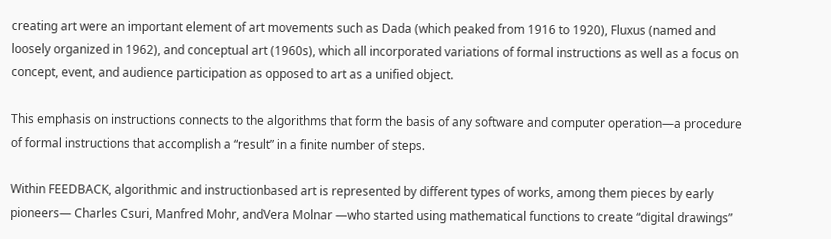creating art were an important element of art movements such as Dada (which peaked from 1916 to 1920), Fluxus (named and loosely organized in 1962), and conceptual art (1960s), which all incorporated variations of formal instructions as well as a focus on concept, event, and audience participation as opposed to art as a unified object.

This emphasis on instructions connects to the algorithms that form the basis of any software and computer operation—a procedure of formal instructions that accomplish a “result” in a finite number of steps.

Within FEEDBACK, algorithmic and instructionbased art is represented by different types of works, among them pieces by early pioneers— Charles Csuri, Manfred Mohr, andVera Molnar —who started using mathematical functions to create “digital drawings”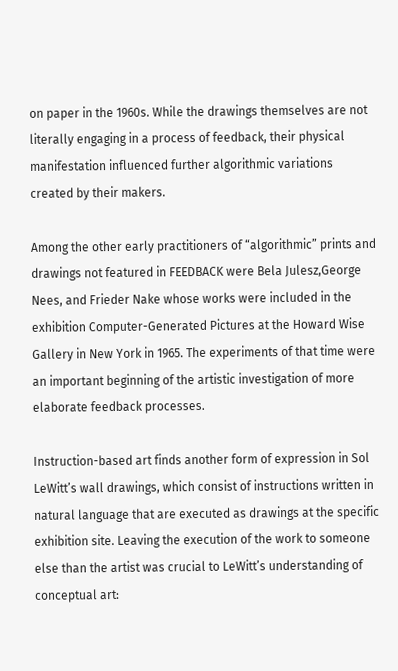on paper in the 1960s. While the drawings themselves are not literally engaging in a process of feedback, their physical manifestation influenced further algorithmic variations created by their makers.

Among the other early practitioners of “algorithmic” prints and drawings not featured in FEEDBACK were Bela Julesz,George Nees, and Frieder Nake whose works were included in the exhibition Computer-Generated Pictures at the Howard Wise Gallery in New York in 1965. The experiments of that time were an important beginning of the artistic investigation of more elaborate feedback processes.

Instruction-based art finds another form of expression in Sol LeWitt’s wall drawings, which consist of instructions written in natural language that are executed as drawings at the specific exhibition site. Leaving the execution of the work to someone else than the artist was crucial to LeWitt’s understanding of conceptual art: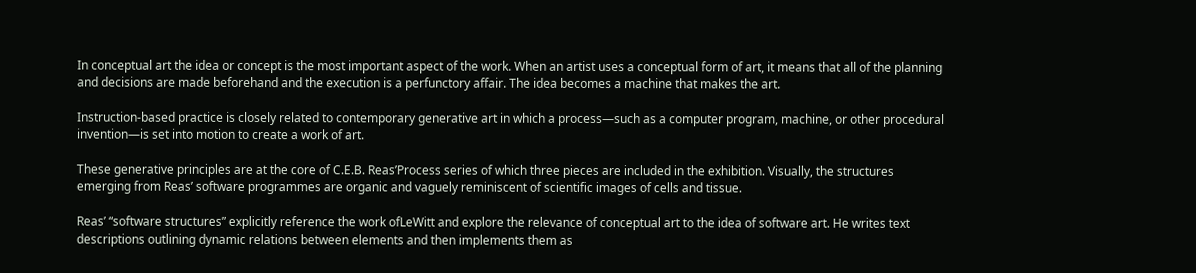In conceptual art the idea or concept is the most important aspect of the work. When an artist uses a conceptual form of art, it means that all of the planning and decisions are made beforehand and the execution is a perfunctory affair. The idea becomes a machine that makes the art.

Instruction-based practice is closely related to contemporary generative art in which a process—such as a computer program, machine, or other procedural invention—is set into motion to create a work of art.

These generative principles are at the core of C.E.B. Reas’Process series of which three pieces are included in the exhibition. Visually, the structures emerging from Reas’ software programmes are organic and vaguely reminiscent of scientific images of cells and tissue.

Reas’ “software structures” explicitly reference the work ofLeWitt and explore the relevance of conceptual art to the idea of software art. He writes text descriptions outlining dynamic relations between elements and then implements them as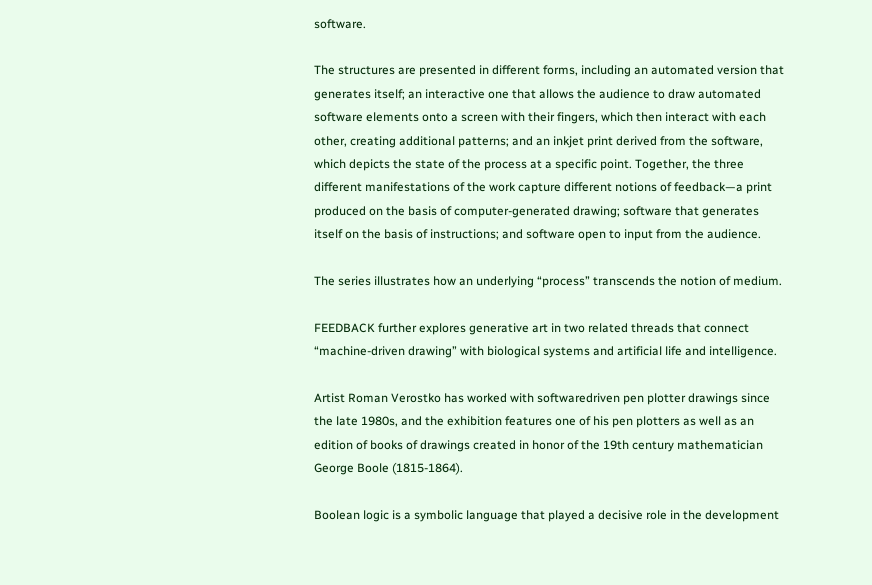software.

The structures are presented in different forms, including an automated version that generates itself; an interactive one that allows the audience to draw automated software elements onto a screen with their fingers, which then interact with each other, creating additional patterns; and an inkjet print derived from the software, which depicts the state of the process at a specific point. Together, the three different manifestations of the work capture different notions of feedback—a print produced on the basis of computer-generated drawing; software that generates itself on the basis of instructions; and software open to input from the audience.

The series illustrates how an underlying “process” transcends the notion of medium.

FEEDBACK further explores generative art in two related threads that connect “machine-driven drawing” with biological systems and artificial life and intelligence.

Artist Roman Verostko has worked with softwaredriven pen plotter drawings since the late 1980s, and the exhibition features one of his pen plotters as well as an edition of books of drawings created in honor of the 19th century mathematician George Boole (1815-1864).

Boolean logic is a symbolic language that played a decisive role in the development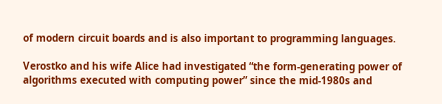of modern circuit boards and is also important to programming languages.

Verostko and his wife Alice had investigated “the form-generating power of algorithms executed with computing power” since the mid-1980s and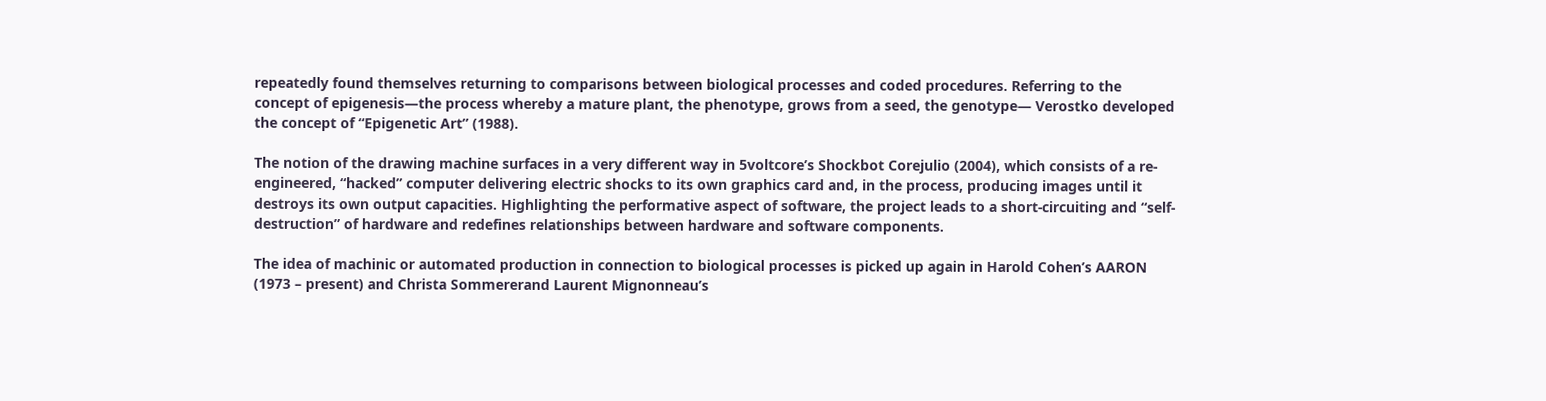repeatedly found themselves returning to comparisons between biological processes and coded procedures. Referring to the concept of epigenesis—the process whereby a mature plant, the phenotype, grows from a seed, the genotype— Verostko developed the concept of “Epigenetic Art” (1988).

The notion of the drawing machine surfaces in a very different way in 5voltcore’s Shockbot Corejulio (2004), which consists of a re-engineered, “hacked” computer delivering electric shocks to its own graphics card and, in the process, producing images until it destroys its own output capacities. Highlighting the performative aspect of software, the project leads to a short-circuiting and “self-destruction” of hardware and redefines relationships between hardware and software components.

The idea of machinic or automated production in connection to biological processes is picked up again in Harold Cohen’s AARON (1973 – present) and Christa Sommererand Laurent Mignonneau’s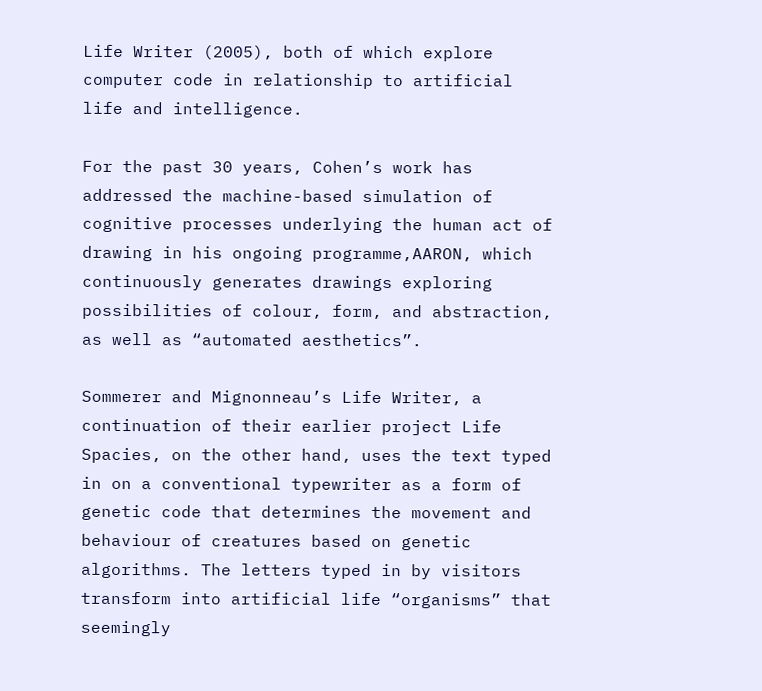Life Writer (2005), both of which explore computer code in relationship to artificial life and intelligence.

For the past 30 years, Cohen’s work has addressed the machine-based simulation of cognitive processes underlying the human act of drawing in his ongoing programme,AARON, which continuously generates drawings exploring possibilities of colour, form, and abstraction, as well as “automated aesthetics”.

Sommerer and Mignonneau’s Life Writer, a continuation of their earlier project Life Spacies, on the other hand, uses the text typed in on a conventional typewriter as a form of genetic code that determines the movement and behaviour of creatures based on genetic algorithms. The letters typed in by visitors transform into artificial life “organisms” that seemingly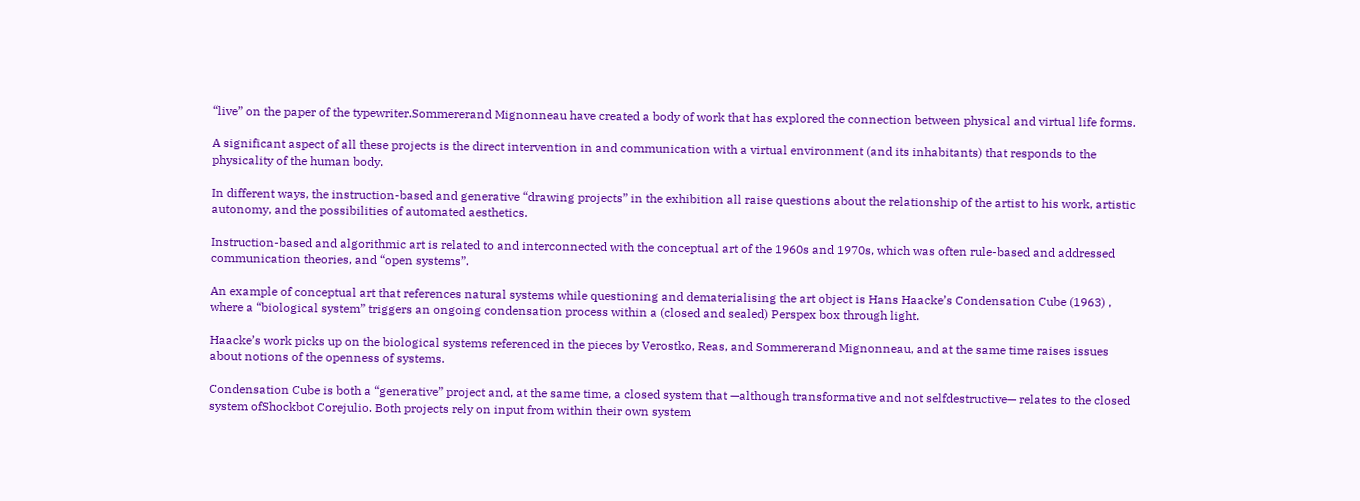“live” on the paper of the typewriter.Sommererand Mignonneau have created a body of work that has explored the connection between physical and virtual life forms.

A significant aspect of all these projects is the direct intervention in and communication with a virtual environment (and its inhabitants) that responds to the physicality of the human body.

In different ways, the instruction-based and generative “drawing projects” in the exhibition all raise questions about the relationship of the artist to his work, artistic autonomy, and the possibilities of automated aesthetics.

Instruction-based and algorithmic art is related to and interconnected with the conceptual art of the 1960s and 1970s, which was often rule-based and addressed communication theories, and “open systems”.

An example of conceptual art that references natural systems while questioning and dematerialising the art object is Hans Haacke’s Condensation Cube (1963) , where a “biological system” triggers an ongoing condensation process within a (closed and sealed) Perspex box through light.

Haacke’s work picks up on the biological systems referenced in the pieces by Verostko, Reas, and Sommererand Mignonneau, and at the same time raises issues about notions of the openness of systems.

Condensation Cube is both a “generative” project and, at the same time, a closed system that —although transformative and not selfdestructive— relates to the closed system ofShockbot Corejulio. Both projects rely on input from within their own system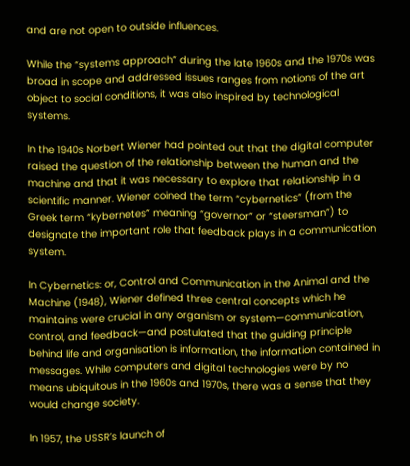and are not open to outside influences.

While the “systems approach” during the late 1960s and the 1970s was broad in scope and addressed issues ranges from notions of the art object to social conditions, it was also inspired by technological systems.

In the 1940s Norbert Wiener had pointed out that the digital computer raised the question of the relationship between the human and the machine and that it was necessary to explore that relationship in a scientific manner. Wiener coined the term “cybernetics” (from the Greek term “kybernetes” meaning “governor” or “steersman”) to designate the important role that feedback plays in a communication system.

In Cybernetics: or, Control and Communication in the Animal and the Machine (1948), Wiener defined three central concepts which he maintains were crucial in any organism or system—communication, control, and feedback—and postulated that the guiding principle behind life and organisation is information, the information contained in messages. While computers and digital technologies were by no means ubiquitous in the 1960s and 1970s, there was a sense that they would change society.

In 1957, the USSR’s launch of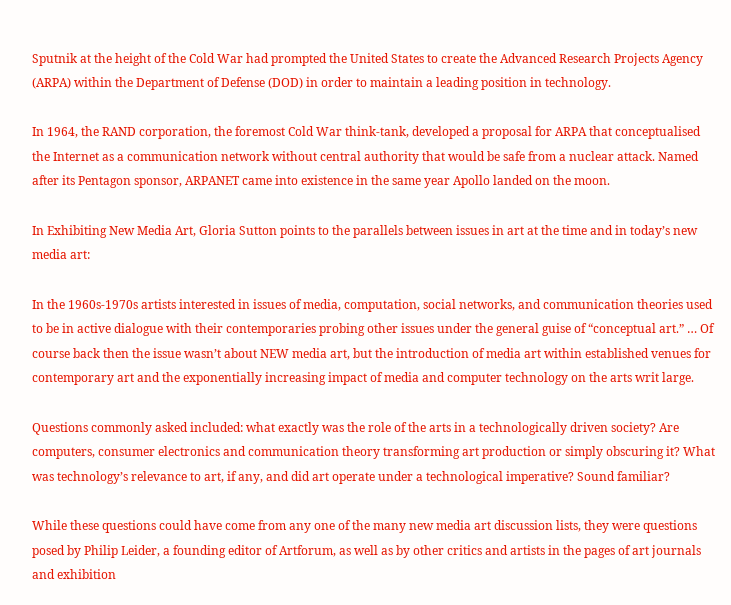Sputnik at the height of the Cold War had prompted the United States to create the Advanced Research Projects Agency (ARPA) within the Department of Defense (DOD) in order to maintain a leading position in technology.

In 1964, the RAND corporation, the foremost Cold War think-tank, developed a proposal for ARPA that conceptualised the Internet as a communication network without central authority that would be safe from a nuclear attack. Named after its Pentagon sponsor, ARPANET came into existence in the same year Apollo landed on the moon.

In Exhibiting New Media Art, Gloria Sutton points to the parallels between issues in art at the time and in today’s new media art:

In the 1960s-1970s artists interested in issues of media, computation, social networks, and communication theories used to be in active dialogue with their contemporaries probing other issues under the general guise of “conceptual art.” … Of course back then the issue wasn’t about NEW media art, but the introduction of media art within established venues for contemporary art and the exponentially increasing impact of media and computer technology on the arts writ large.

Questions commonly asked included: what exactly was the role of the arts in a technologically driven society? Are computers, consumer electronics and communication theory transforming art production or simply obscuring it? What was technology’s relevance to art, if any, and did art operate under a technological imperative? Sound familiar?

While these questions could have come from any one of the many new media art discussion lists, they were questions posed by Philip Leider, a founding editor of Artforum, as well as by other critics and artists in the pages of art journals and exhibition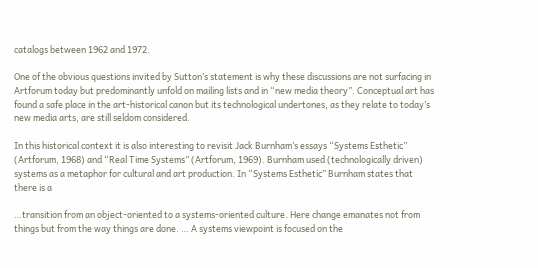catalogs between 1962 and 1972.

One of the obvious questions invited by Sutton’s statement is why these discussions are not surfacing in Artforum today but predominantly unfold on mailing lists and in “new media theory”. Conceptual art has found a safe place in the art-historical canon but its technological undertones, as they relate to today’s new media arts, are still seldom considered.

In this historical context it is also interesting to revisit Jack Burnham’s essays “Systems Esthetic” (Artforum, 1968) and “Real Time Systems” (Artforum, 1969). Burnham used (technologically driven) systems as a metaphor for cultural and art production. In “Systems Esthetic” Burnham states that there is a

…transition from an object-oriented to a systems-oriented culture. Here change emanates not from things but from the way things are done. … A systems viewpoint is focused on the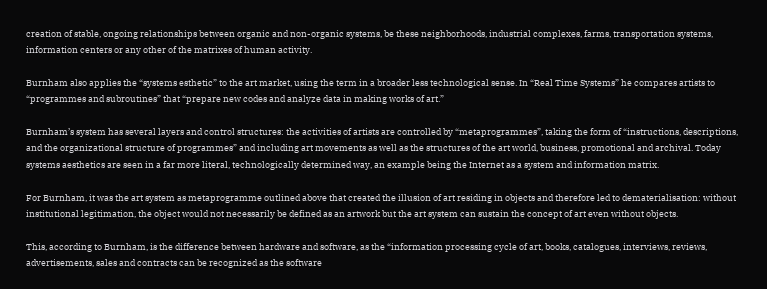creation of stable, ongoing relationships between organic and non-organic systems, be these neighborhoods, industrial complexes, farms, transportation systems, information centers or any other of the matrixes of human activity.

Burnham also applies the “systems esthetic” to the art market, using the term in a broader less technological sense. In “Real Time Systems” he compares artists to “programmes and subroutines” that “prepare new codes and analyze data in making works of art.”

Burnham’s system has several layers and control structures: the activities of artists are controlled by “metaprogrammes”, taking the form of “instructions, descriptions, and the organizational structure of programmes” and including art movements as well as the structures of the art world, business, promotional and archival. Today systems aesthetics are seen in a far more literal, technologically determined way, an example being the Internet as a system and information matrix.

For Burnham, it was the art system as metaprogramme outlined above that created the illusion of art residing in objects and therefore led to dematerialisation: without institutional legitimation, the object would not necessarily be defined as an artwork but the art system can sustain the concept of art even without objects.

This, according to Burnham, is the difference between hardware and software, as the “information processing cycle of art, books, catalogues, interviews, reviews, advertisements, sales and contracts can be recognized as the software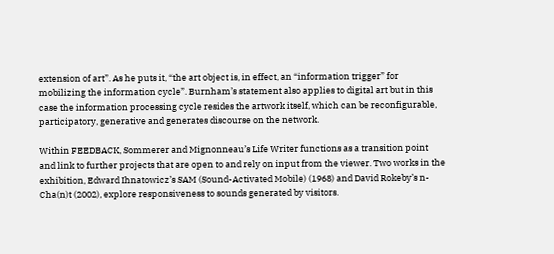extension of art”. As he puts it, “the art object is, in effect, an “information trigger” for mobilizing the information cycle”. Burnham’s statement also applies to digital art but in this case the information processing cycle resides the artwork itself, which can be reconfigurable, participatory, generative and generates discourse on the network.

Within FEEDBACK, Sommerer and Mignonneau’s Life Writer functions as a transition point and link to further projects that are open to and rely on input from the viewer. Two works in the exhibition, Edward Ihnatowicz’s SAM (Sound-Activated Mobile) (1968) and David Rokeby’s n-Cha(n)t (2002), explore responsiveness to sounds generated by visitors.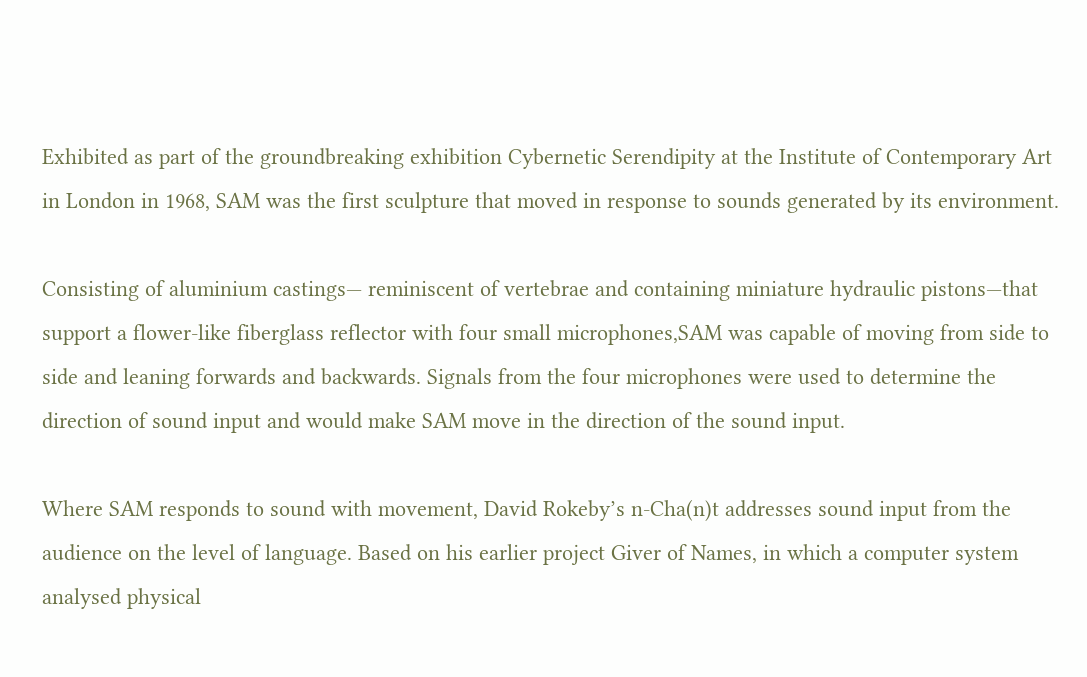Exhibited as part of the groundbreaking exhibition Cybernetic Serendipity at the Institute of Contemporary Art in London in 1968, SAM was the first sculpture that moved in response to sounds generated by its environment.

Consisting of aluminium castings— reminiscent of vertebrae and containing miniature hydraulic pistons—that support a flower-like fiberglass reflector with four small microphones,SAM was capable of moving from side to side and leaning forwards and backwards. Signals from the four microphones were used to determine the direction of sound input and would make SAM move in the direction of the sound input.

Where SAM responds to sound with movement, David Rokeby’s n-Cha(n)t addresses sound input from the audience on the level of language. Based on his earlier project Giver of Names, in which a computer system analysed physical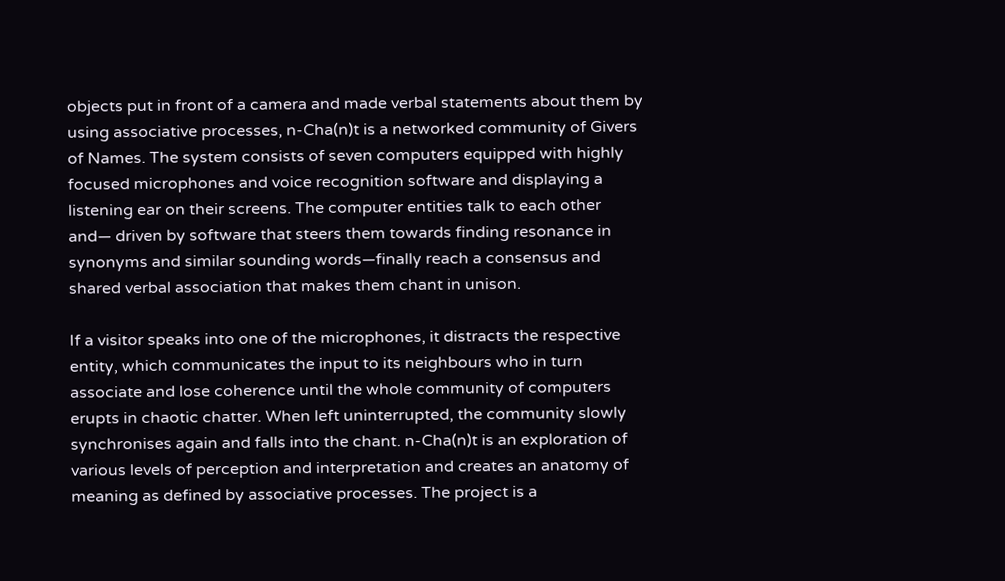objects put in front of a camera and made verbal statements about them by using associative processes, n-Cha(n)t is a networked community of Givers of Names. The system consists of seven computers equipped with highly focused microphones and voice recognition software and displaying a listening ear on their screens. The computer entities talk to each other and— driven by software that steers them towards finding resonance in synonyms and similar sounding words—finally reach a consensus and shared verbal association that makes them chant in unison.

If a visitor speaks into one of the microphones, it distracts the respective entity, which communicates the input to its neighbours who in turn associate and lose coherence until the whole community of computers erupts in chaotic chatter. When left uninterrupted, the community slowly synchronises again and falls into the chant. n-Cha(n)t is an exploration of various levels of perception and interpretation and creates an anatomy of meaning as defined by associative processes. The project is a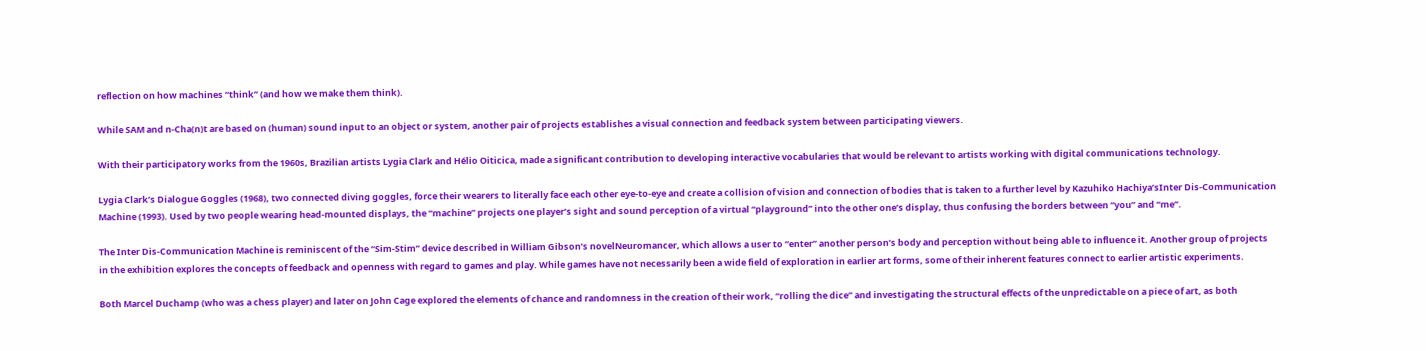reflection on how machines “think” (and how we make them think).

While SAM and n-Cha(n)t are based on (human) sound input to an object or system, another pair of projects establishes a visual connection and feedback system between participating viewers.

With their participatory works from the 1960s, Brazilian artists Lygia Clark and Hélio Oiticica, made a significant contribution to developing interactive vocabularies that would be relevant to artists working with digital communications technology.

Lygia Clark’s Dialogue Goggles (1968), two connected diving goggles, force their wearers to literally face each other eye-to-eye and create a collision of vision and connection of bodies that is taken to a further level by Kazuhiko Hachiya’sInter Dis-Communication Machine (1993). Used by two people wearing head-mounted displays, the “machine” projects one player’s sight and sound perception of a virtual “playground” into the other one’s display, thus confusing the borders between “you” and “me”.

The Inter Dis-Communication Machine is reminiscent of the “Sim-Stim” device described in William Gibson’s novelNeuromancer, which allows a user to “enter” another person’s body and perception without being able to influence it. Another group of projects in the exhibition explores the concepts of feedback and openness with regard to games and play. While games have not necessarily been a wide field of exploration in earlier art forms, some of their inherent features connect to earlier artistic experiments.

Both Marcel Duchamp (who was a chess player) and later on John Cage explored the elements of chance and randomness in the creation of their work, “rolling the dice” and investigating the structural effects of the unpredictable on a piece of art, as both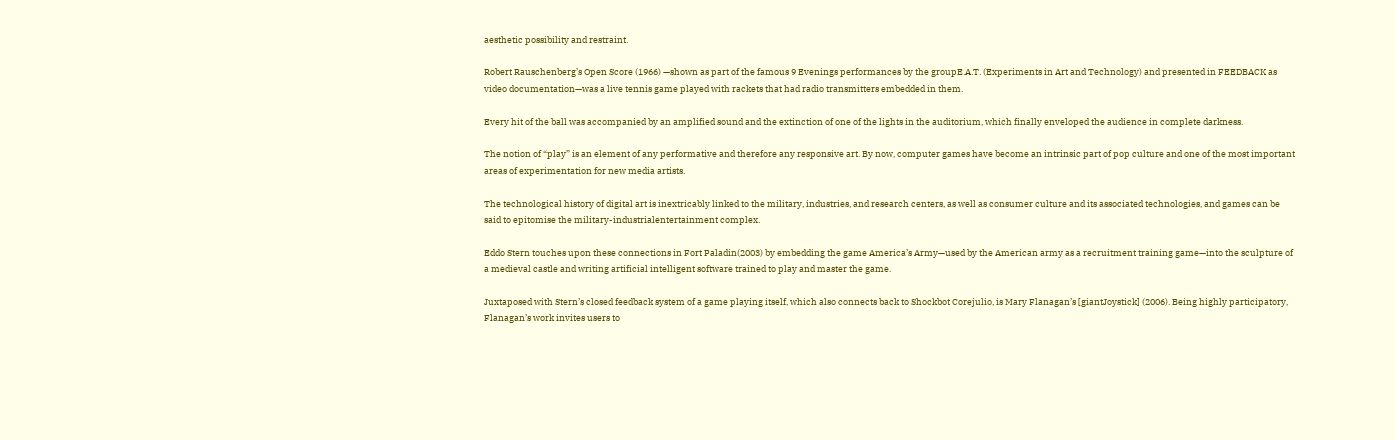aesthetic possibility and restraint.

Robert Rauschenberg’s Open Score (1966) —shown as part of the famous 9 Evenings performances by the groupE.A.T. (Experiments in Art and Technology) and presented in FEEDBACK as video documentation—was a live tennis game played with rackets that had radio transmitters embedded in them.

Every hit of the ball was accompanied by an amplified sound and the extinction of one of the lights in the auditorium, which finally enveloped the audience in complete darkness.

The notion of “play” is an element of any performative and therefore any responsive art. By now, computer games have become an intrinsic part of pop culture and one of the most important areas of experimentation for new media artists.

The technological history of digital art is inextricably linked to the military, industries, and research centers, as well as consumer culture and its associated technologies, and games can be said to epitomise the military-industrialentertainment complex.

Eddo Stern touches upon these connections in Fort Paladin(2003) by embedding the game America’s Army—used by the American army as a recruitment training game—into the sculpture of a medieval castle and writing artificial intelligent software trained to play and master the game.

Juxtaposed with Stern’s closed feedback system of a game playing itself, which also connects back to Shockbot Corejulio, is Mary Flanagan’s [giantJoystick] (2006). Being highly participatory, Flanagan’s work invites users to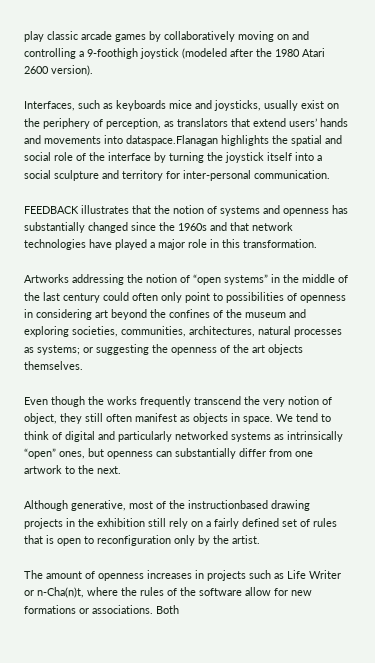play classic arcade games by collaboratively moving on and controlling a 9-foothigh joystick (modeled after the 1980 Atari 2600 version).

Interfaces, such as keyboards mice and joysticks, usually exist on the periphery of perception, as translators that extend users’ hands and movements into dataspace.Flanagan highlights the spatial and social role of the interface by turning the joystick itself into a social sculpture and territory for inter-personal communication.

FEEDBACK illustrates that the notion of systems and openness has substantially changed since the 1960s and that network technologies have played a major role in this transformation.

Artworks addressing the notion of “open systems” in the middle of the last century could often only point to possibilities of openness in considering art beyond the confines of the museum and exploring societies, communities, architectures, natural processes as systems; or suggesting the openness of the art objects themselves.

Even though the works frequently transcend the very notion of object, they still often manifest as objects in space. We tend to think of digital and particularly networked systems as intrinsically “open” ones, but openness can substantially differ from one artwork to the next.

Although generative, most of the instructionbased drawing projects in the exhibition still rely on a fairly defined set of rules that is open to reconfiguration only by the artist.

The amount of openness increases in projects such as Life Writer or n-Cha(n)t, where the rules of the software allow for new formations or associations. Both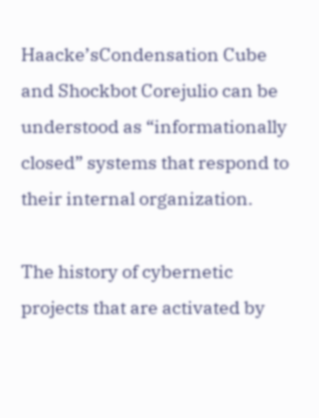Haacke’sCondensation Cube and Shockbot Corejulio can be understood as “informationally closed” systems that respond to their internal organization.

The history of cybernetic projects that are activated by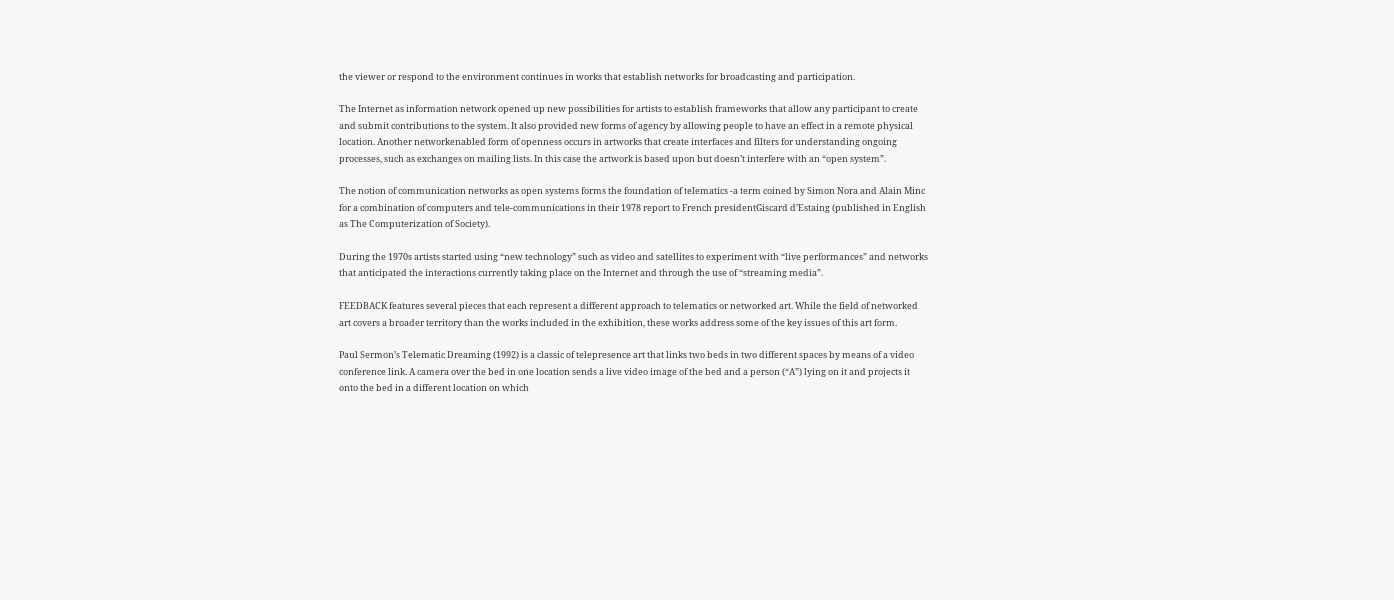the viewer or respond to the environment continues in works that establish networks for broadcasting and participation.

The Internet as information network opened up new possibilities for artists to establish frameworks that allow any participant to create and submit contributions to the system. It also provided new forms of agency by allowing people to have an effect in a remote physical location. Another networkenabled form of openness occurs in artworks that create interfaces and filters for understanding ongoing processes, such as exchanges on mailing lists. In this case the artwork is based upon but doesn’t interfere with an “open system”.

The notion of communication networks as open systems forms the foundation of telematics -a term coined by Simon Nora and Alain Minc for a combination of computers and tele-communications in their 1978 report to French presidentGiscard d’Estaing (published in English as The Computerization of Society).

During the 1970s artists started using “new technology” such as video and satellites to experiment with “live performances” and networks that anticipated the interactions currently taking place on the Internet and through the use of “streaming media”.

FEEDBACK features several pieces that each represent a different approach to telematics or networked art. While the field of networked art covers a broader territory than the works included in the exhibition, these works address some of the key issues of this art form.

Paul Sermon’s Telematic Dreaming (1992) is a classic of telepresence art that links two beds in two different spaces by means of a video conference link. A camera over the bed in one location sends a live video image of the bed and a person (“A”) lying on it and projects it onto the bed in a different location on which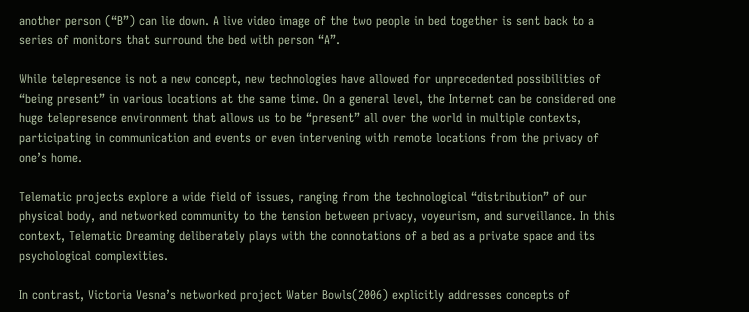another person (“B”) can lie down. A live video image of the two people in bed together is sent back to a series of monitors that surround the bed with person “A”.

While telepresence is not a new concept, new technologies have allowed for unprecedented possibilities of “being present” in various locations at the same time. On a general level, the Internet can be considered one huge telepresence environment that allows us to be “present” all over the world in multiple contexts, participating in communication and events or even intervening with remote locations from the privacy of one’s home.

Telematic projects explore a wide field of issues, ranging from the technological “distribution” of our physical body, and networked community to the tension between privacy, voyeurism, and surveillance. In this context, Telematic Dreaming deliberately plays with the connotations of a bed as a private space and its psychological complexities.

In contrast, Victoria Vesna’s networked project Water Bowls(2006) explicitly addresses concepts of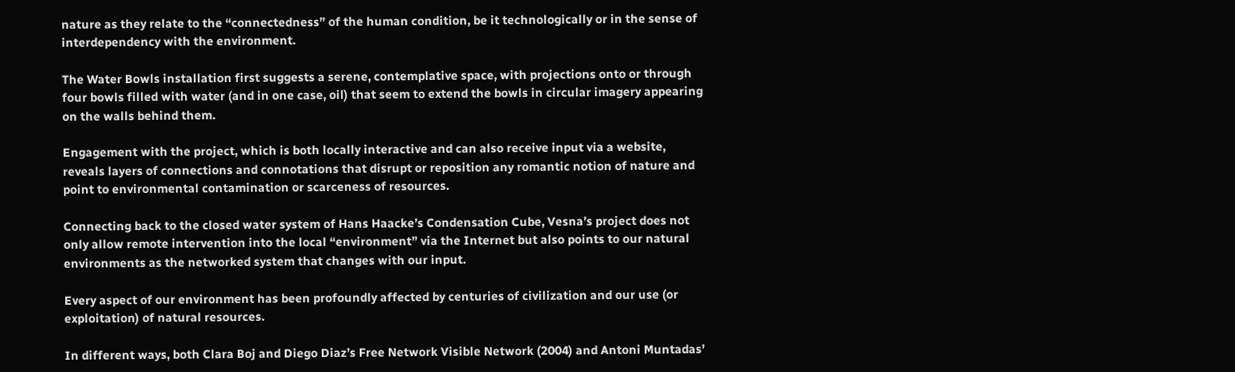nature as they relate to the “connectedness” of the human condition, be it technologically or in the sense of interdependency with the environment.

The Water Bowls installation first suggests a serene, contemplative space, with projections onto or through four bowls filled with water (and in one case, oil) that seem to extend the bowls in circular imagery appearing on the walls behind them.

Engagement with the project, which is both locally interactive and can also receive input via a website, reveals layers of connections and connotations that disrupt or reposition any romantic notion of nature and point to environmental contamination or scarceness of resources.

Connecting back to the closed water system of Hans Haacke’s Condensation Cube, Vesna’s project does not only allow remote intervention into the local “environment” via the Internet but also points to our natural environments as the networked system that changes with our input.

Every aspect of our environment has been profoundly affected by centuries of civilization and our use (or exploitation) of natural resources.

In different ways, both Clara Boj and Diego Diaz’s Free Network Visible Network (2004) and Antoni Muntadas’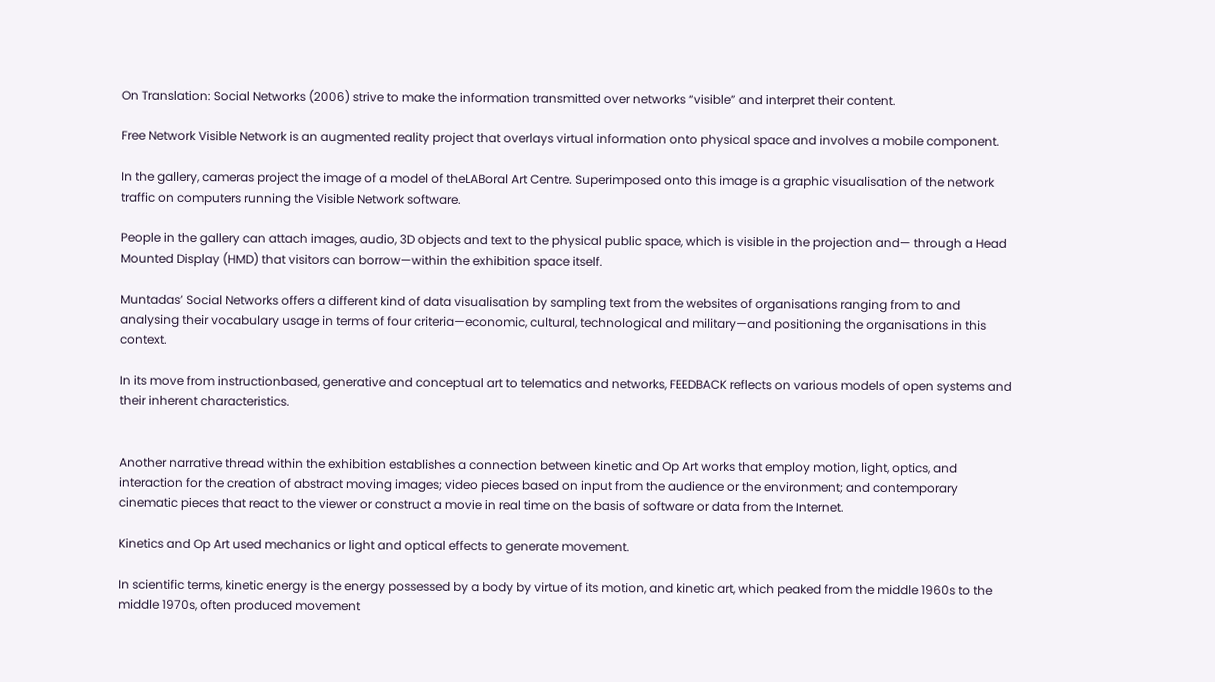On Translation: Social Networks (2006) strive to make the information transmitted over networks “visible” and interpret their content.

Free Network Visible Network is an augmented reality project that overlays virtual information onto physical space and involves a mobile component.

In the gallery, cameras project the image of a model of theLABoral Art Centre. Superimposed onto this image is a graphic visualisation of the network traffic on computers running the Visible Network software.

People in the gallery can attach images, audio, 3D objects and text to the physical public space, which is visible in the projection and— through a Head Mounted Display (HMD) that visitors can borrow—within the exhibition space itself.

Muntadas’ Social Networks offers a different kind of data visualisation by sampling text from the websites of organisations ranging from to and analysing their vocabulary usage in terms of four criteria—economic, cultural, technological and military—and positioning the organisations in this context.

In its move from instructionbased, generative and conceptual art to telematics and networks, FEEDBACK reflects on various models of open systems and their inherent characteristics.


Another narrative thread within the exhibition establishes a connection between kinetic and Op Art works that employ motion, light, optics, and interaction for the creation of abstract moving images; video pieces based on input from the audience or the environment; and contemporary cinematic pieces that react to the viewer or construct a movie in real time on the basis of software or data from the Internet.

Kinetics and Op Art used mechanics or light and optical effects to generate movement.

In scientific terms, kinetic energy is the energy possessed by a body by virtue of its motion, and kinetic art, which peaked from the middle 1960s to the middle 1970s, often produced movement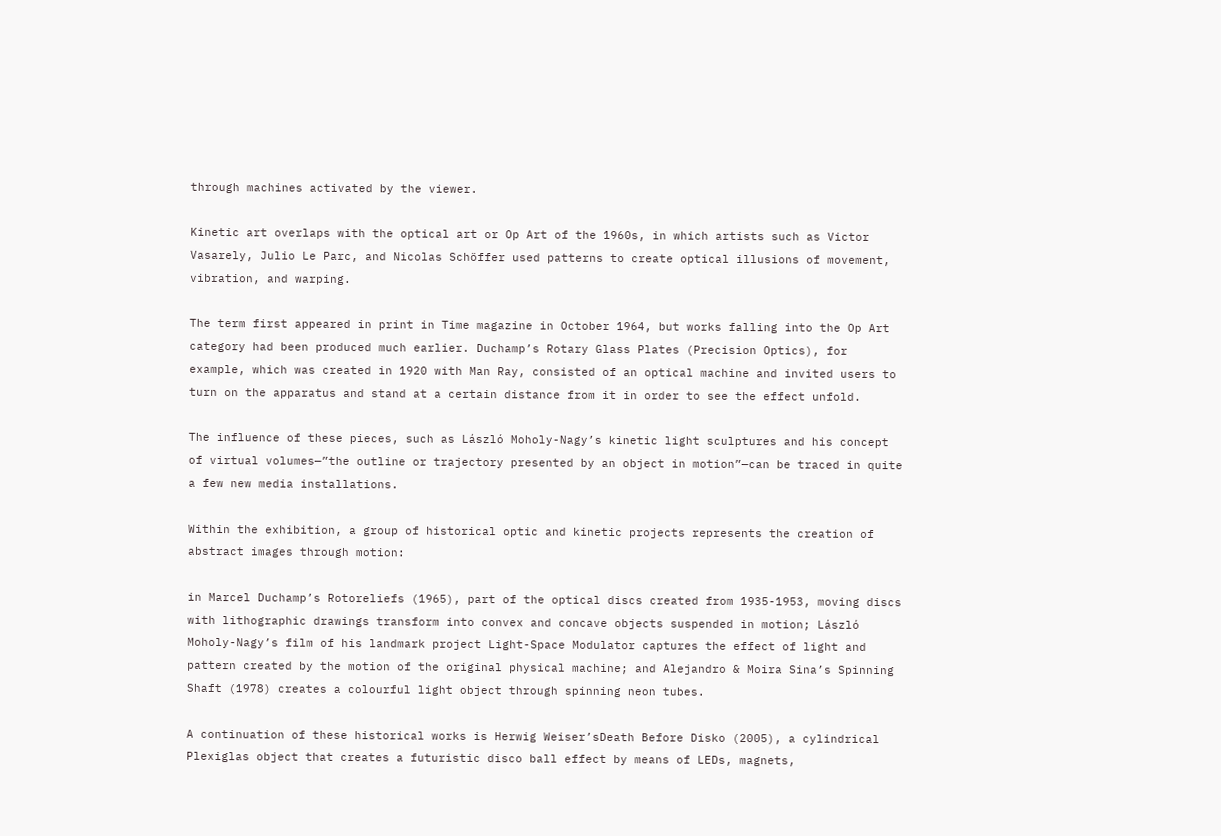through machines activated by the viewer.

Kinetic art overlaps with the optical art or Op Art of the 1960s, in which artists such as Victor Vasarely, Julio Le Parc, and Nicolas Schöffer used patterns to create optical illusions of movement, vibration, and warping.

The term first appeared in print in Time magazine in October 1964, but works falling into the Op Art category had been produced much earlier. Duchamp’s Rotary Glass Plates (Precision Optics), for example, which was created in 1920 with Man Ray, consisted of an optical machine and invited users to turn on the apparatus and stand at a certain distance from it in order to see the effect unfold.

The influence of these pieces, such as László Moholy-Nagy’s kinetic light sculptures and his concept of virtual volumes—”the outline or trajectory presented by an object in motion”—can be traced in quite a few new media installations.

Within the exhibition, a group of historical optic and kinetic projects represents the creation of abstract images through motion:

in Marcel Duchamp’s Rotoreliefs (1965), part of the optical discs created from 1935-1953, moving discs with lithographic drawings transform into convex and concave objects suspended in motion; László Moholy-Nagy’s film of his landmark project Light-Space Modulator captures the effect of light and pattern created by the motion of the original physical machine; and Alejandro & Moira Sina’s Spinning Shaft (1978) creates a colourful light object through spinning neon tubes.

A continuation of these historical works is Herwig Weiser’sDeath Before Disko (2005), a cylindrical Plexiglas object that creates a futuristic disco ball effect by means of LEDs, magnets,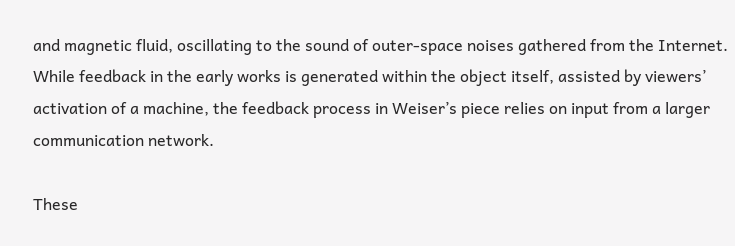and magnetic fluid, oscillating to the sound of outer-space noises gathered from the Internet. While feedback in the early works is generated within the object itself, assisted by viewers’ activation of a machine, the feedback process in Weiser’s piece relies on input from a larger communication network.

These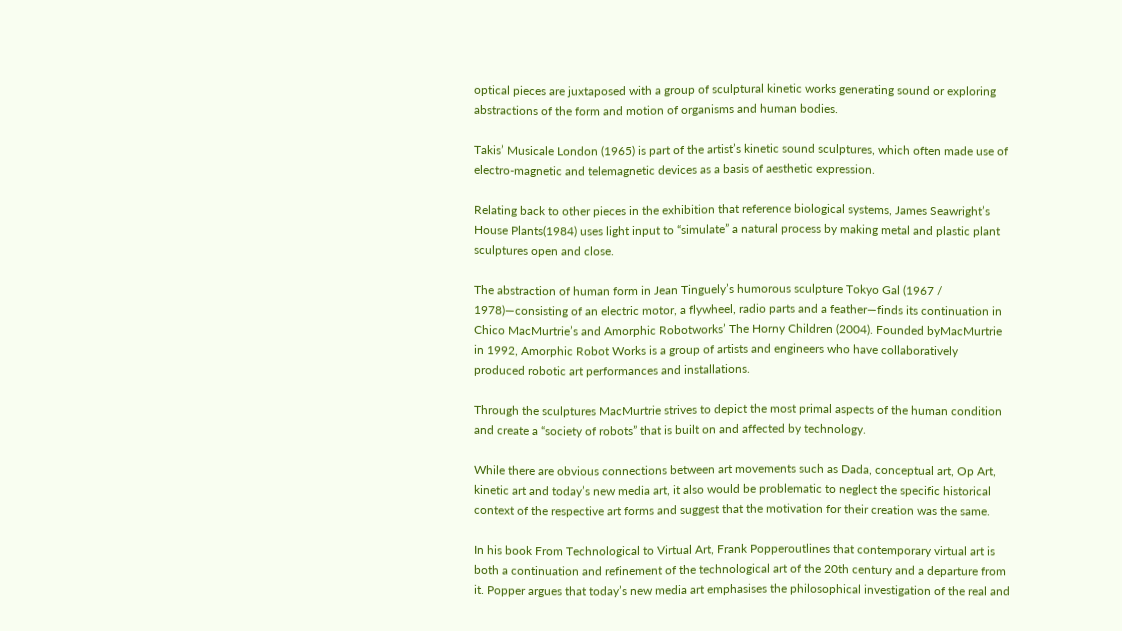optical pieces are juxtaposed with a group of sculptural kinetic works generating sound or exploring abstractions of the form and motion of organisms and human bodies.

Takis’ Musicale London (1965) is part of the artist’s kinetic sound sculptures, which often made use of electro-magnetic and telemagnetic devices as a basis of aesthetic expression.

Relating back to other pieces in the exhibition that reference biological systems, James Seawright’s House Plants(1984) uses light input to “simulate” a natural process by making metal and plastic plant sculptures open and close.

The abstraction of human form in Jean Tinguely’s humorous sculpture Tokyo Gal (1967 / 1978)—consisting of an electric motor, a flywheel, radio parts and a feather—finds its continuation in Chico MacMurtrie’s and Amorphic Robotworks’ The Horny Children (2004). Founded byMacMurtrie in 1992, Amorphic Robot Works is a group of artists and engineers who have collaboratively produced robotic art performances and installations.

Through the sculptures MacMurtrie strives to depict the most primal aspects of the human condition and create a “society of robots” that is built on and affected by technology.

While there are obvious connections between art movements such as Dada, conceptual art, Op Art, kinetic art and today’s new media art, it also would be problematic to neglect the specific historical context of the respective art forms and suggest that the motivation for their creation was the same.

In his book From Technological to Virtual Art, Frank Popperoutlines that contemporary virtual art is both a continuation and refinement of the technological art of the 20th century and a departure from it. Popper argues that today’s new media art emphasises the philosophical investigation of the real and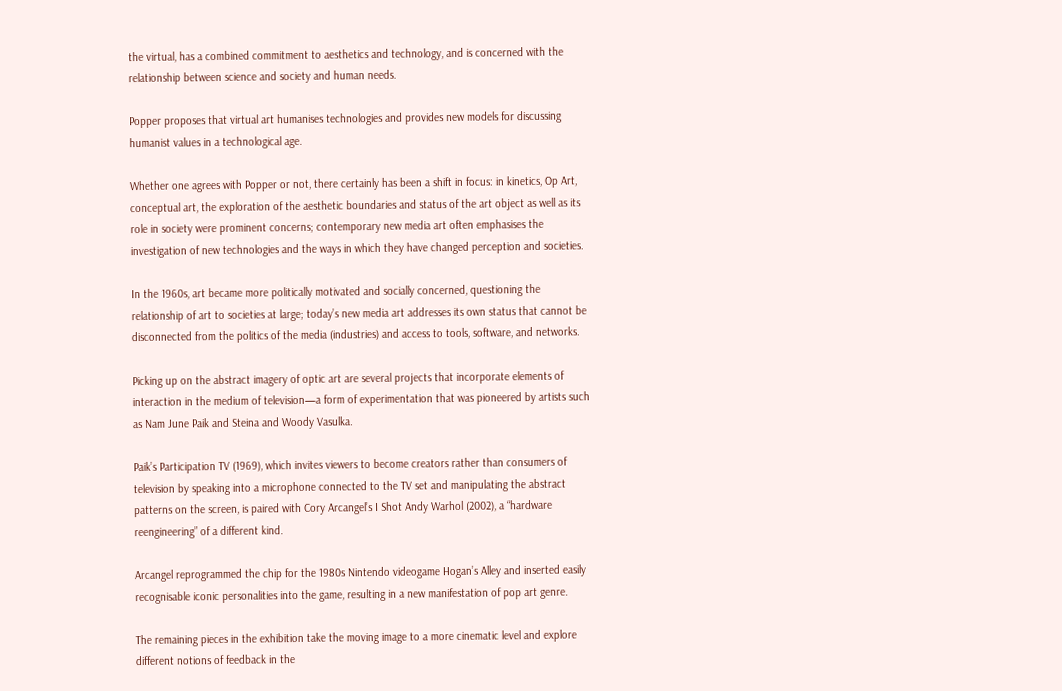the virtual, has a combined commitment to aesthetics and technology, and is concerned with the relationship between science and society and human needs.

Popper proposes that virtual art humanises technologies and provides new models for discussing humanist values in a technological age.

Whether one agrees with Popper or not, there certainly has been a shift in focus: in kinetics, Op Art, conceptual art, the exploration of the aesthetic boundaries and status of the art object as well as its role in society were prominent concerns; contemporary new media art often emphasises the investigation of new technologies and the ways in which they have changed perception and societies.

In the 1960s, art became more politically motivated and socially concerned, questioning the relationship of art to societies at large; today’s new media art addresses its own status that cannot be disconnected from the politics of the media (industries) and access to tools, software, and networks.

Picking up on the abstract imagery of optic art are several projects that incorporate elements of interaction in the medium of television—a form of experimentation that was pioneered by artists such as Nam June Paik and Steina and Woody Vasulka.

Paik’s Participation TV (1969), which invites viewers to become creators rather than consumers of television by speaking into a microphone connected to the TV set and manipulating the abstract patterns on the screen, is paired with Cory Arcangel’s I Shot Andy Warhol (2002), a “hardware reengineering” of a different kind.

Arcangel reprogrammed the chip for the 1980s Nintendo videogame Hogan’s Alley and inserted easily recognisable iconic personalities into the game, resulting in a new manifestation of pop art genre.

The remaining pieces in the exhibition take the moving image to a more cinematic level and explore different notions of feedback in the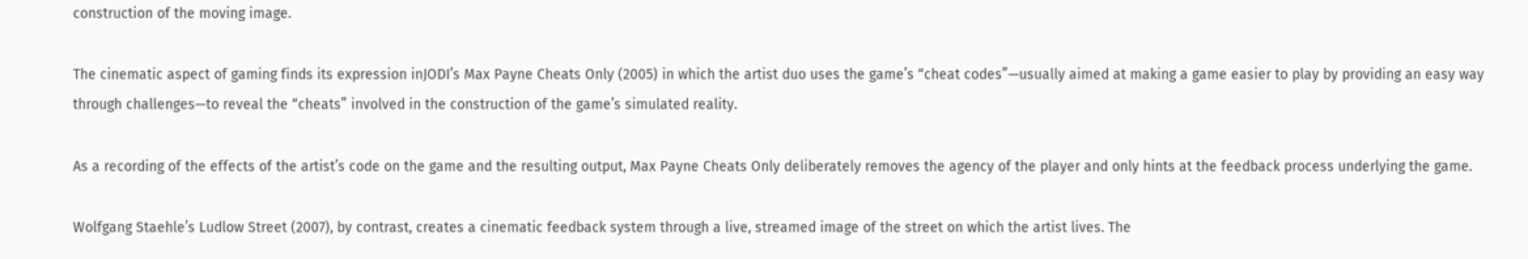construction of the moving image.

The cinematic aspect of gaming finds its expression inJODI’s Max Payne Cheats Only (2005) in which the artist duo uses the game’s “cheat codes”—usually aimed at making a game easier to play by providing an easy way through challenges—to reveal the “cheats” involved in the construction of the game’s simulated reality.

As a recording of the effects of the artist’s code on the game and the resulting output, Max Payne Cheats Only deliberately removes the agency of the player and only hints at the feedback process underlying the game.

Wolfgang Staehle’s Ludlow Street (2007), by contrast, creates a cinematic feedback system through a live, streamed image of the street on which the artist lives. The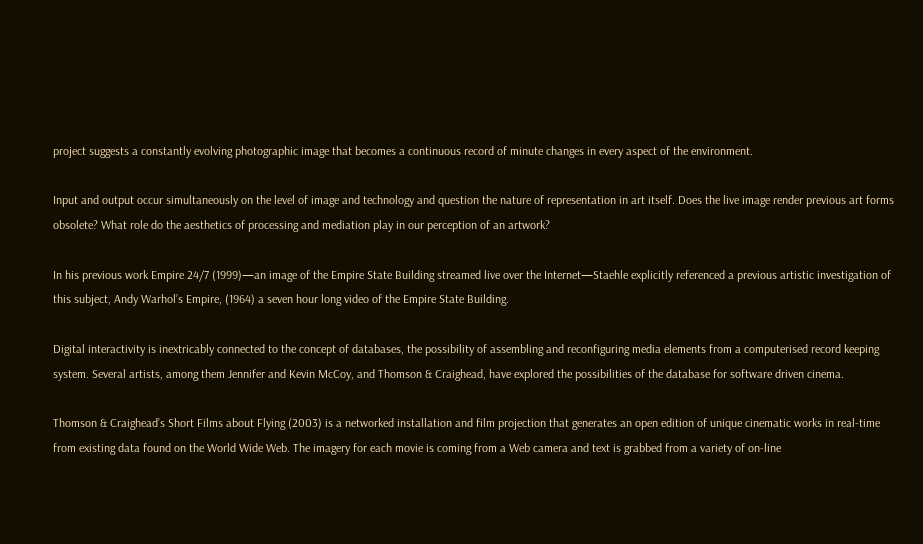project suggests a constantly evolving photographic image that becomes a continuous record of minute changes in every aspect of the environment.

Input and output occur simultaneously on the level of image and technology and question the nature of representation in art itself. Does the live image render previous art forms obsolete? What role do the aesthetics of processing and mediation play in our perception of an artwork?

In his previous work Empire 24/7 (1999)—an image of the Empire State Building streamed live over the Internet—Staehle explicitly referenced a previous artistic investigation of this subject, Andy Warhol’s Empire, (1964) a seven hour long video of the Empire State Building.

Digital interactivity is inextricably connected to the concept of databases, the possibility of assembling and reconfiguring media elements from a computerised record keeping system. Several artists, among them Jennifer and Kevin McCoy, and Thomson & Craighead, have explored the possibilities of the database for software driven cinema.

Thomson & Craighead’s Short Films about Flying (2003) is a networked installation and film projection that generates an open edition of unique cinematic works in real-time from existing data found on the World Wide Web. The imagery for each movie is coming from a Web camera and text is grabbed from a variety of on-line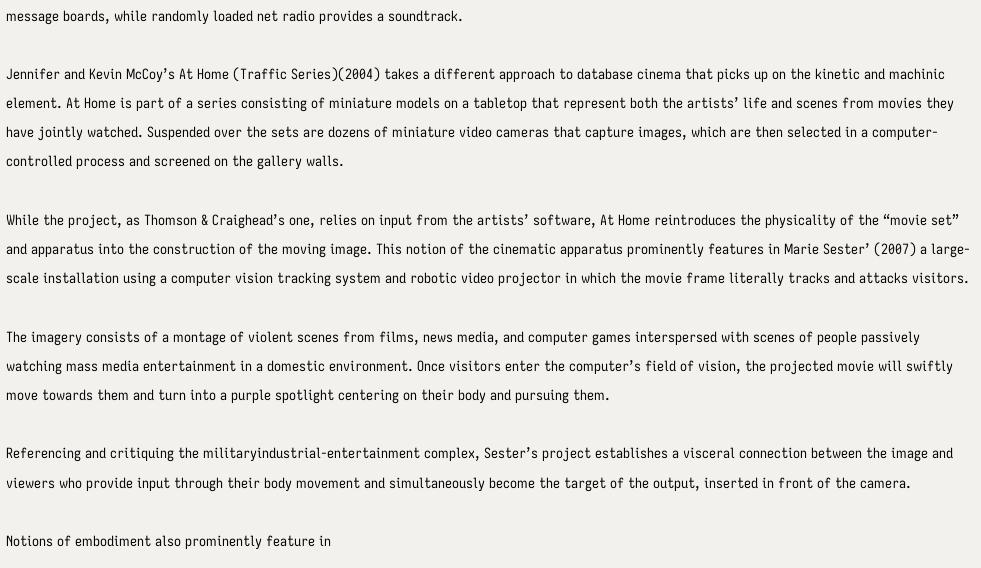message boards, while randomly loaded net radio provides a soundtrack.

Jennifer and Kevin McCoy’s At Home (Traffic Series)(2004) takes a different approach to database cinema that picks up on the kinetic and machinic element. At Home is part of a series consisting of miniature models on a tabletop that represent both the artists’ life and scenes from movies they have jointly watched. Suspended over the sets are dozens of miniature video cameras that capture images, which are then selected in a computer-controlled process and screened on the gallery walls.

While the project, as Thomson & Craighead’s one, relies on input from the artists’ software, At Home reintroduces the physicality of the “movie set” and apparatus into the construction of the moving image. This notion of the cinematic apparatus prominently features in Marie Sester’ (2007) a large-scale installation using a computer vision tracking system and robotic video projector in which the movie frame literally tracks and attacks visitors.

The imagery consists of a montage of violent scenes from films, news media, and computer games interspersed with scenes of people passively watching mass media entertainment in a domestic environment. Once visitors enter the computer’s field of vision, the projected movie will swiftly move towards them and turn into a purple spotlight centering on their body and pursuing them.

Referencing and critiquing the militaryindustrial-entertainment complex, Sester’s project establishes a visceral connection between the image and viewers who provide input through their body movement and simultaneously become the target of the output, inserted in front of the camera.

Notions of embodiment also prominently feature in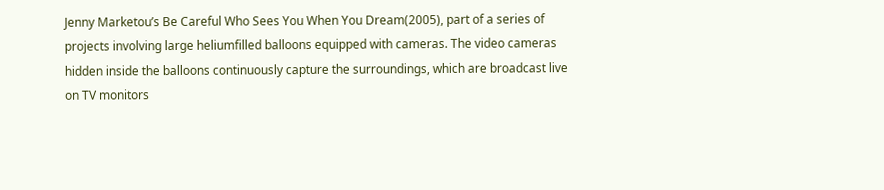Jenny Marketou’s Be Careful Who Sees You When You Dream(2005), part of a series of projects involving large heliumfilled balloons equipped with cameras. The video cameras hidden inside the balloons continuously capture the surroundings, which are broadcast live on TV monitors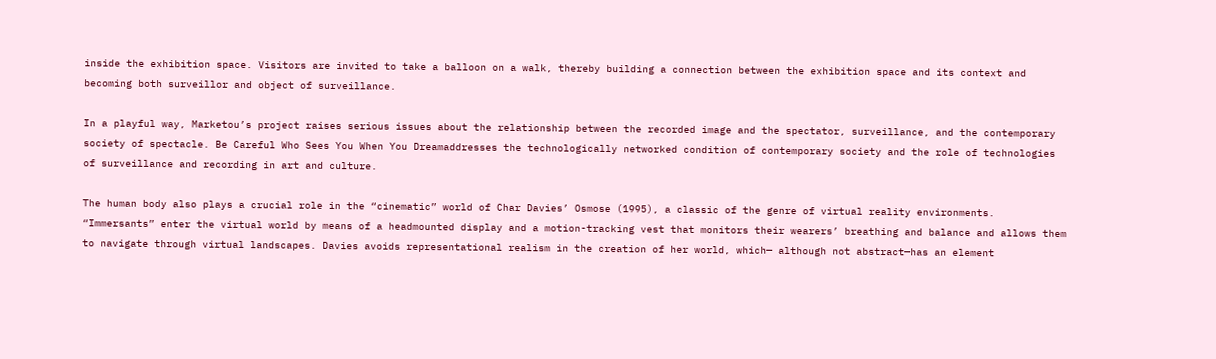inside the exhibition space. Visitors are invited to take a balloon on a walk, thereby building a connection between the exhibition space and its context and becoming both surveillor and object of surveillance.

In a playful way, Marketou’s project raises serious issues about the relationship between the recorded image and the spectator, surveillance, and the contemporary society of spectacle. Be Careful Who Sees You When You Dreamaddresses the technologically networked condition of contemporary society and the role of technologies of surveillance and recording in art and culture.

The human body also plays a crucial role in the “cinematic” world of Char Davies’ Osmose (1995), a classic of the genre of virtual reality environments. “Immersants” enter the virtual world by means of a headmounted display and a motion-tracking vest that monitors their wearers’ breathing and balance and allows them to navigate through virtual landscapes. Davies avoids representational realism in the creation of her world, which— although not abstract—has an element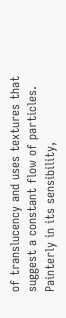of translucency and uses textures that suggest a constant flow of particles. Painterly in its sensibility,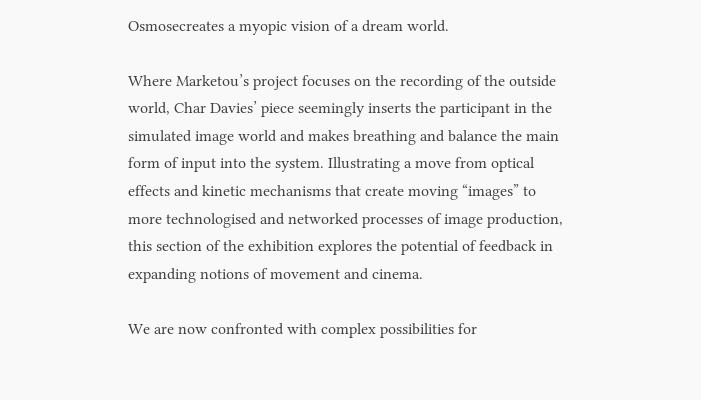Osmosecreates a myopic vision of a dream world.

Where Marketou’s project focuses on the recording of the outside world, Char Davies’ piece seemingly inserts the participant in the simulated image world and makes breathing and balance the main form of input into the system. Illustrating a move from optical effects and kinetic mechanisms that create moving “images” to more technologised and networked processes of image production, this section of the exhibition explores the potential of feedback in expanding notions of movement and cinema.

We are now confronted with complex possibilities for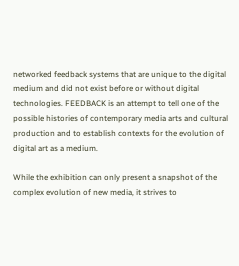networked feedback systems that are unique to the digital medium and did not exist before or without digital technologies. FEEDBACK is an attempt to tell one of the possible histories of contemporary media arts and cultural production and to establish contexts for the evolution of digital art as a medium.

While the exhibition can only present a snapshot of the complex evolution of new media, it strives to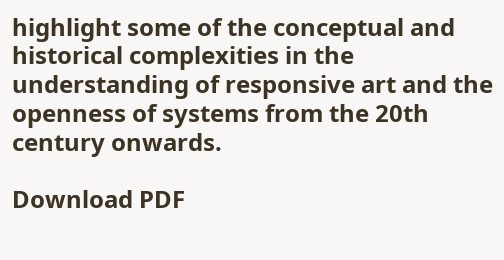highlight some of the conceptual and historical complexities in the understanding of responsive art and the openness of systems from the 20th century onwards.

Download PDF